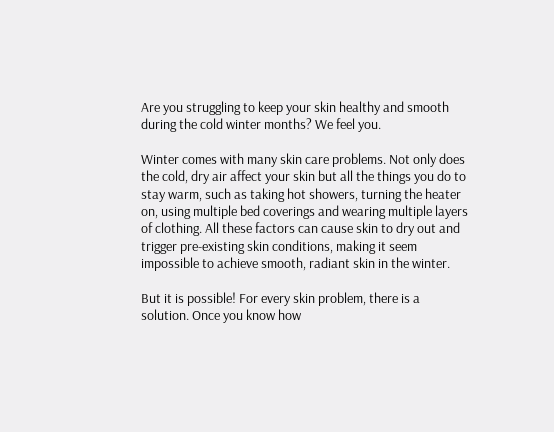Are you struggling to keep your skin healthy and smooth during the cold winter months? We feel you.

Winter comes with many skin care problems. Not only does the cold, dry air affect your skin but all the things you do to stay warm, such as taking hot showers, turning the heater on, using multiple bed coverings and wearing multiple layers of clothing. All these factors can cause skin to dry out and trigger pre-existing skin conditions, making it seem impossible to achieve smooth, radiant skin in the winter.

But it is possible! For every skin problem, there is a solution. Once you know how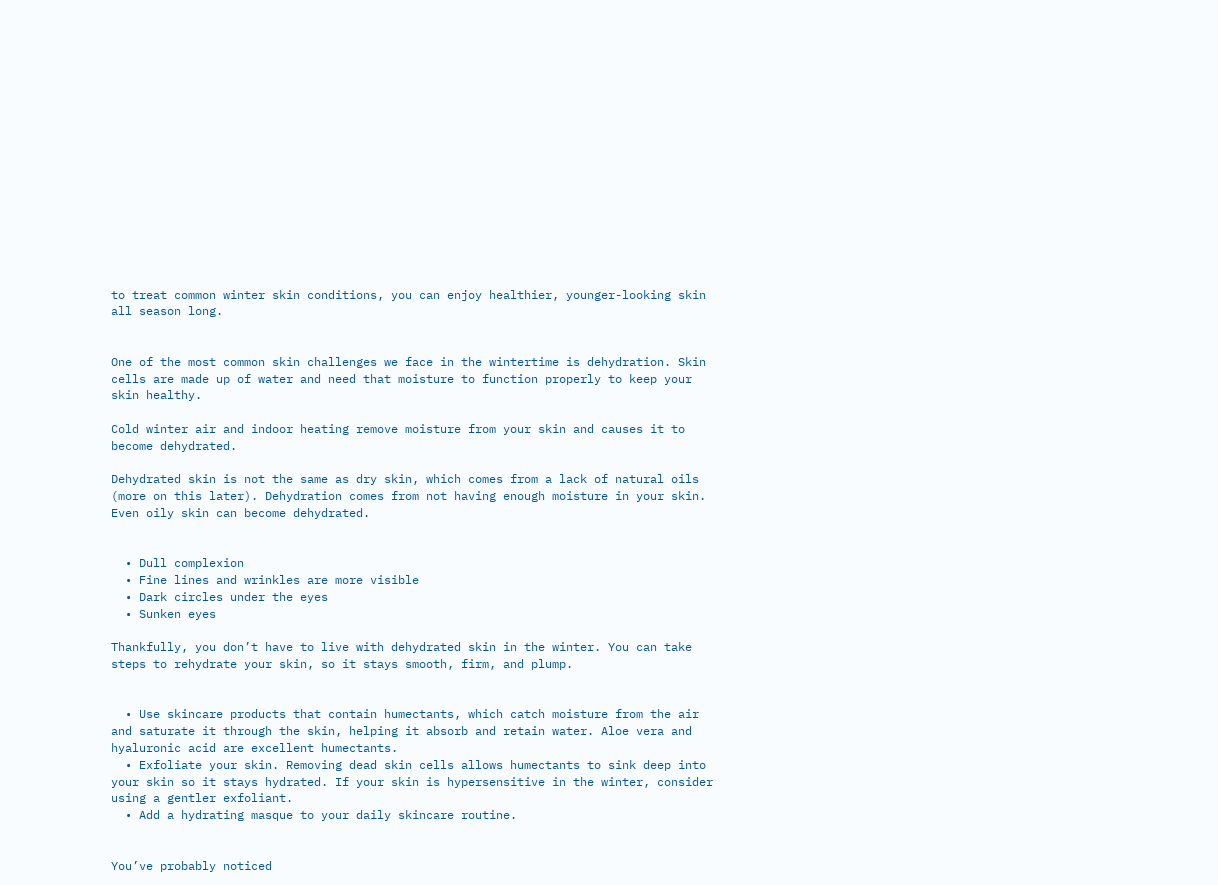to treat common winter skin conditions, you can enjoy healthier, younger-looking skin all season long.


One of the most common skin challenges we face in the wintertime is dehydration. Skin cells are made up of water and need that moisture to function properly to keep your skin healthy.

Cold winter air and indoor heating remove moisture from your skin and causes it to become dehydrated.

Dehydrated skin is not the same as dry skin, which comes from a lack of natural oils (more on this later). Dehydration comes from not having enough moisture in your skin. Even oily skin can become dehydrated.


  • Dull complexion
  • Fine lines and wrinkles are more visible
  • Dark circles under the eyes
  • Sunken eyes

Thankfully, you don’t have to live with dehydrated skin in the winter. You can take steps to rehydrate your skin, so it stays smooth, firm, and plump.


  • Use skincare products that contain humectants, which catch moisture from the air and saturate it through the skin, helping it absorb and retain water. Aloe vera and hyaluronic acid are excellent humectants.
  • Exfoliate your skin. Removing dead skin cells allows humectants to sink deep into your skin so it stays hydrated. If your skin is hypersensitive in the winter, consider using a gentler exfoliant.
  • Add a hydrating masque to your daily skincare routine.


You’ve probably noticed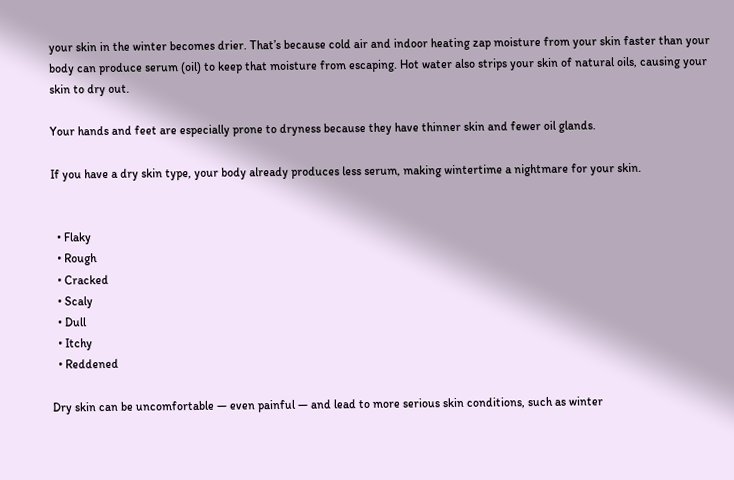your skin in the winter becomes drier. That’s because cold air and indoor heating zap moisture from your skin faster than your body can produce serum (oil) to keep that moisture from escaping. Hot water also strips your skin of natural oils, causing your skin to dry out.

Your hands and feet are especially prone to dryness because they have thinner skin and fewer oil glands.

If you have a dry skin type, your body already produces less serum, making wintertime a nightmare for your skin.


  • Flaky
  • Rough
  • Cracked
  • Scaly
  • Dull
  • Itchy
  • Reddened

Dry skin can be uncomfortable — even painful — and lead to more serious skin conditions, such as winter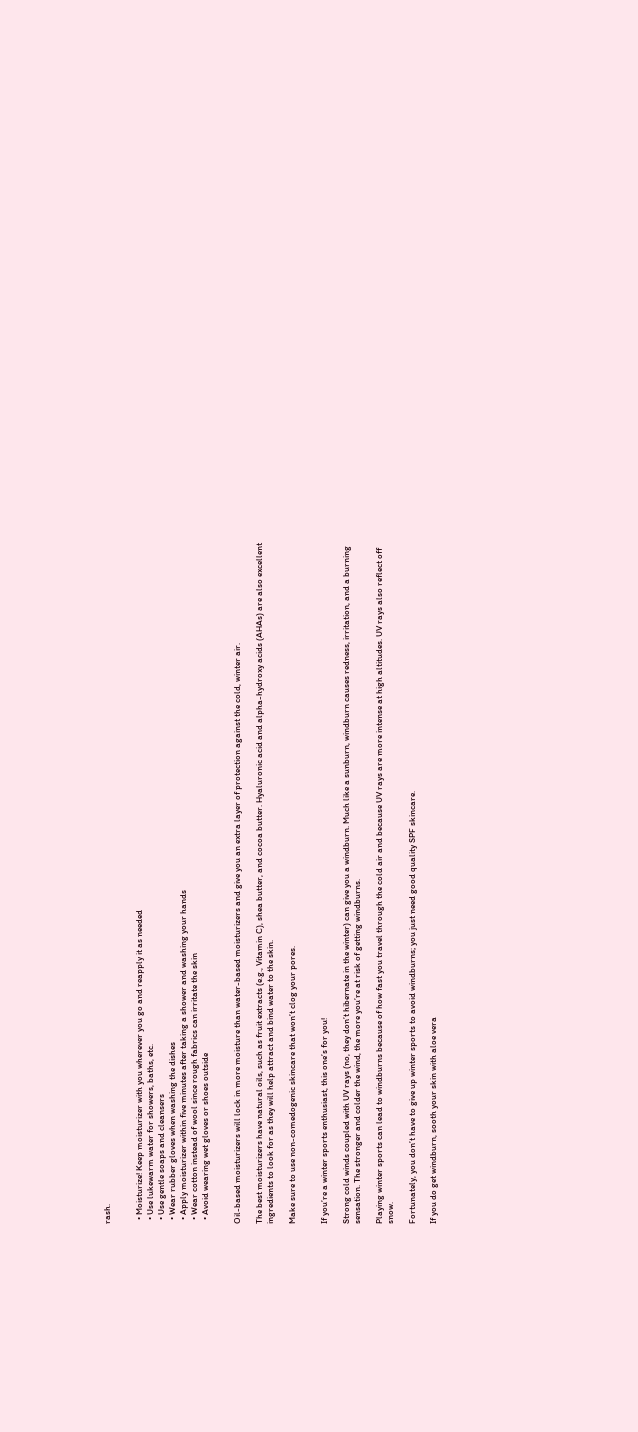rash.


  • Moisturize! Keep moisturizer with you wherever you go and reapply it as needed
  • Use lukewarm water for showers, baths, etc.
  • Use gentle soaps and cleansers
  • Wear rubber gloves when washing the dishes
  • Apply moisturizer within five minutes after taking a shower and washing your hands
  • Wear cotton instead of wool since rough fabrics can irritate the skin
  • Avoid wearing wet gloves or shoes outside


Oil-based moisturizers will lock in more moisture than water-based moisturizers and give you an extra layer of protection against the cold, winter air.

The best moisturizers have natural oils, such as fruit extracts (e.g., Vitamin C), shea butter, and cocoa butter. Hyaluronic acid and alpha-hydroxy acids (AHAs) are also excellent ingredients to look for as they will help attract and bind water to the skin.

Make sure to use non-comedogenic skincare that won’t clog your pores.


If you’re a winter sports enthusiast, this one’s for you!

Strong cold winds coupled with UV rays (no, they don’t hibernate in the winter) can give you a windburn. Much like a sunburn, windburn causes redness, irritation, and a burning sensation. The stronger and colder the wind, the more you’re at risk of getting windburns.

Playing winter sports can lead to windburns because of how fast you travel through the cold air and because UV rays are more intense at high altitudes. UV rays also reflect off snow.

Fortunately, you don’t have to give up winter sports to avoid windburns; you just need good quality SPF skincare.

If you do get windburn, sooth your skin with aloe vera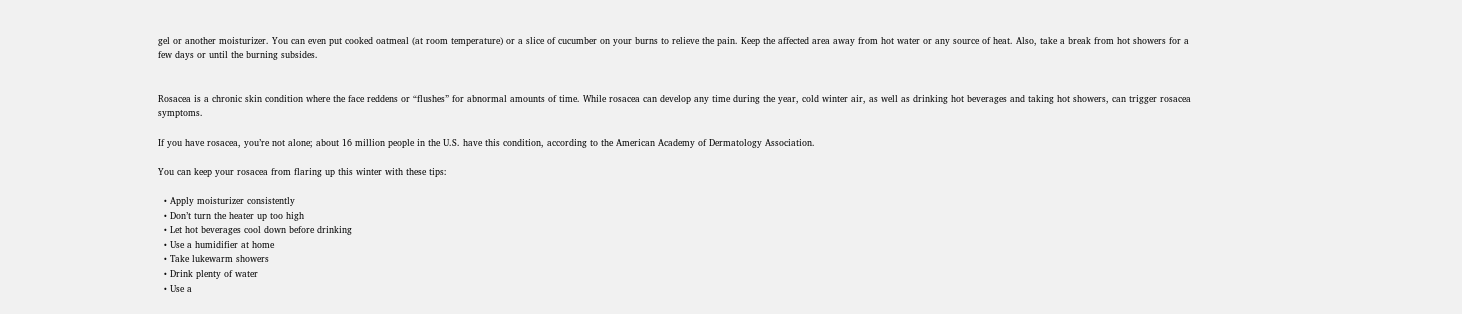gel or another moisturizer. You can even put cooked oatmeal (at room temperature) or a slice of cucumber on your burns to relieve the pain. Keep the affected area away from hot water or any source of heat. Also, take a break from hot showers for a few days or until the burning subsides.


Rosacea is a chronic skin condition where the face reddens or “flushes” for abnormal amounts of time. While rosacea can develop any time during the year, cold winter air, as well as drinking hot beverages and taking hot showers, can trigger rosacea symptoms.

If you have rosacea, you’re not alone; about 16 million people in the U.S. have this condition, according to the American Academy of Dermatology Association.

You can keep your rosacea from flaring up this winter with these tips:

  • Apply moisturizer consistently
  • Don’t turn the heater up too high
  • Let hot beverages cool down before drinking
  • Use a humidifier at home
  • Take lukewarm showers
  • Drink plenty of water
  • Use a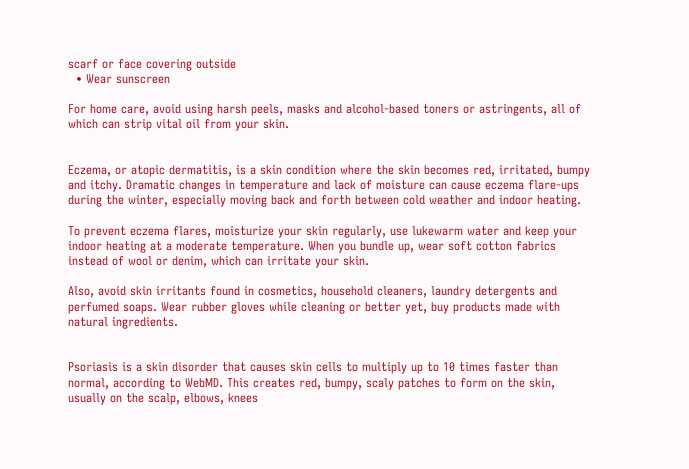scarf or face covering outside
  • Wear sunscreen

For home care, avoid using harsh peels, masks and alcohol-based toners or astringents, all of which can strip vital oil from your skin.


Eczema, or atopic dermatitis, is a skin condition where the skin becomes red, irritated, bumpy and itchy. Dramatic changes in temperature and lack of moisture can cause eczema flare-ups during the winter, especially moving back and forth between cold weather and indoor heating.

To prevent eczema flares, moisturize your skin regularly, use lukewarm water and keep your indoor heating at a moderate temperature. When you bundle up, wear soft cotton fabrics instead of wool or denim, which can irritate your skin.

Also, avoid skin irritants found in cosmetics, household cleaners, laundry detergents and perfumed soaps. Wear rubber gloves while cleaning or better yet, buy products made with natural ingredients.


Psoriasis is a skin disorder that causes skin cells to multiply up to 10 times faster than normal, according to WebMD. This creates red, bumpy, scaly patches to form on the skin, usually on the scalp, elbows, knees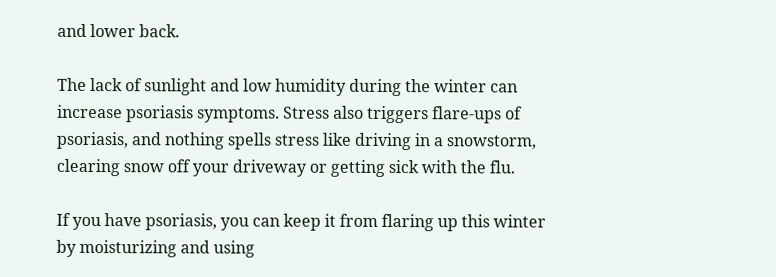and lower back.

The lack of sunlight and low humidity during the winter can increase psoriasis symptoms. Stress also triggers flare-ups of psoriasis, and nothing spells stress like driving in a snowstorm, clearing snow off your driveway or getting sick with the flu.

If you have psoriasis, you can keep it from flaring up this winter by moisturizing and using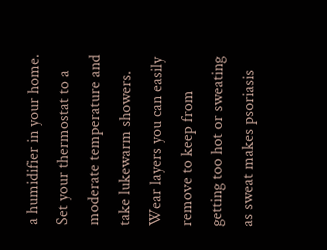a humidifier in your home. Set your thermostat to a moderate temperature and take lukewarm showers. Wear layers you can easily remove to keep from getting too hot or sweating as sweat makes psoriasis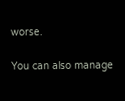worse.

You can also manage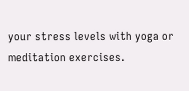your stress levels with yoga or meditation exercises.